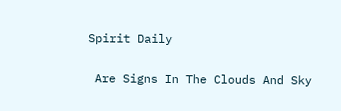Spirit Daily

 Are Signs In The Clouds And Sky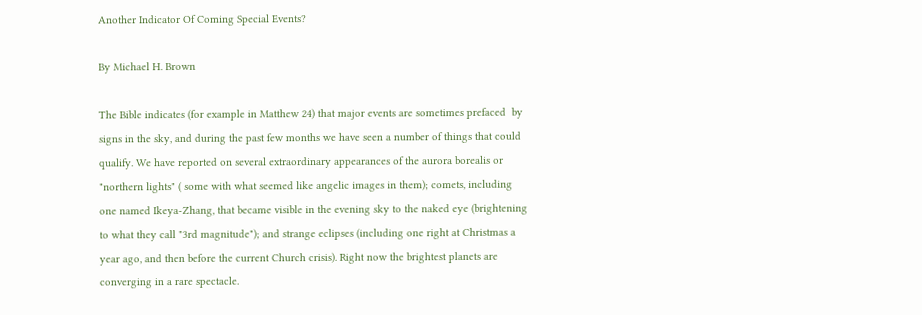Another Indicator Of Coming Special Events?

By Michael H. Brown

The Bible indicates (for example in Matthew 24) that major events are sometimes prefaced  by signs in the sky, and during the past few months we have seen a number of things that could qualify. We have reported on several extraordinary appearances of the aurora borealis or "northern lights" ( some with what seemed like angelic images in them); comets, including one named Ikeya-Zhang, that became visible in the evening sky to the naked eye (brightening to what they call "3rd magnitude"); and strange eclipses (including one right at Christmas a year ago, and then before the current Church crisis). Right now the brightest planets are converging in a rare spectacle.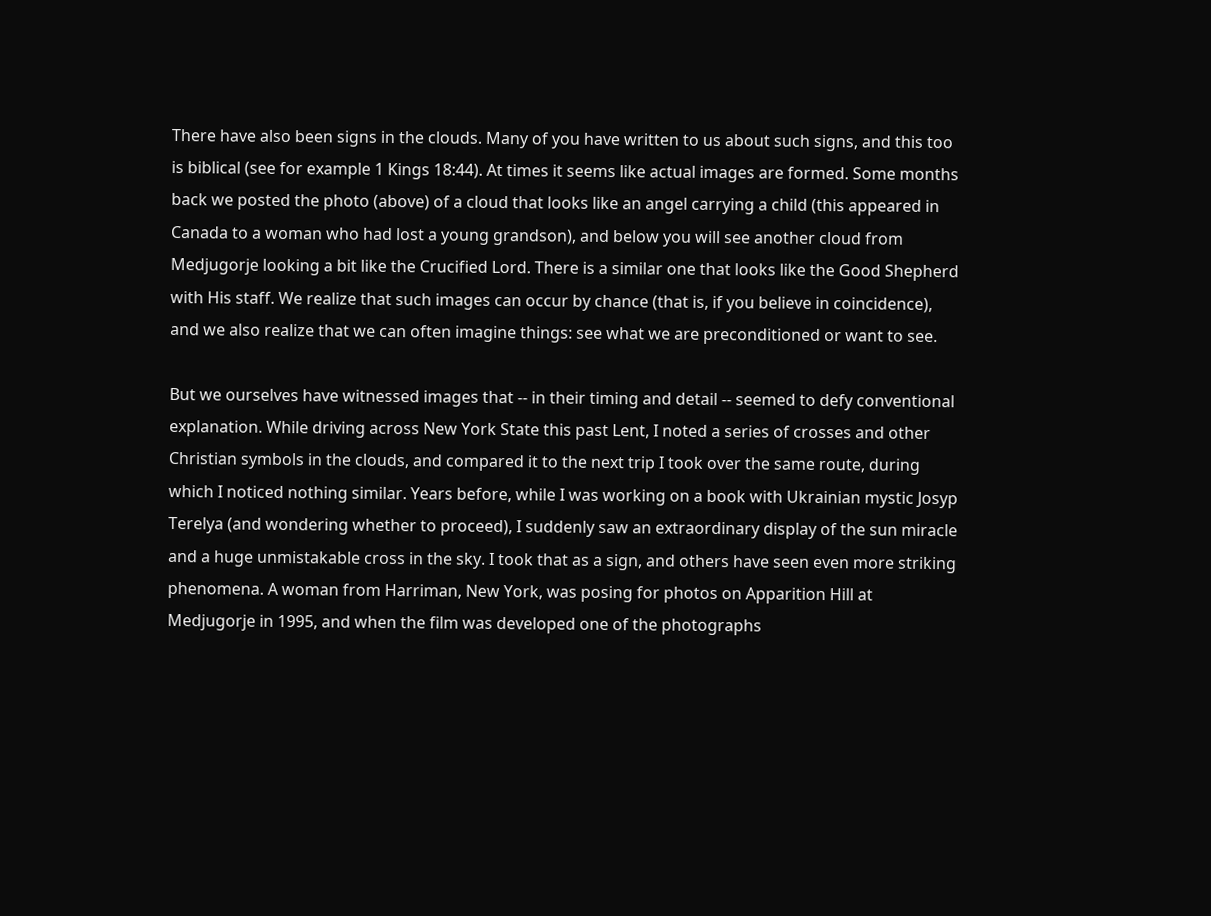There have also been signs in the clouds. Many of you have written to us about such signs, and this too is biblical (see for example 1 Kings 18:44). At times it seems like actual images are formed. Some months back we posted the photo (above) of a cloud that looks like an angel carrying a child (this appeared in Canada to a woman who had lost a young grandson), and below you will see another cloud from Medjugorje looking a bit like the Crucified Lord. There is a similar one that looks like the Good Shepherd with His staff. We realize that such images can occur by chance (that is, if you believe in coincidence), and we also realize that we can often imagine things: see what we are preconditioned or want to see.

But we ourselves have witnessed images that -- in their timing and detail -- seemed to defy conventional explanation. While driving across New York State this past Lent, I noted a series of crosses and other Christian symbols in the clouds, and compared it to the next trip I took over the same route, during which I noticed nothing similar. Years before, while I was working on a book with Ukrainian mystic Josyp Terelya (and wondering whether to proceed), I suddenly saw an extraordinary display of the sun miracle and a huge unmistakable cross in the sky. I took that as a sign, and others have seen even more striking phenomena. A woman from Harriman, New York, was posing for photos on Apparition Hill at Medjugorje in 1995, and when the film was developed one of the photographs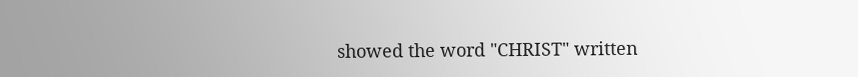showed the word "CHRIST" written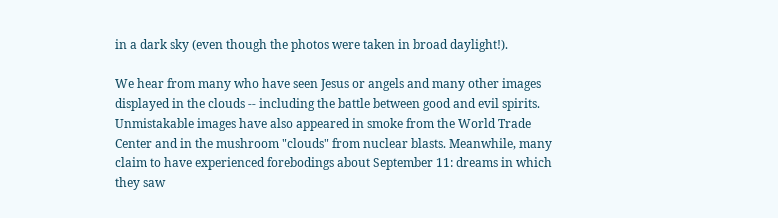in a dark sky (even though the photos were taken in broad daylight!).

We hear from many who have seen Jesus or angels and many other images displayed in the clouds -- including the battle between good and evil spirits. Unmistakable images have also appeared in smoke from the World Trade Center and in the mushroom "clouds" from nuclear blasts. Meanwhile, many claim to have experienced forebodings about September 11: dreams in which they saw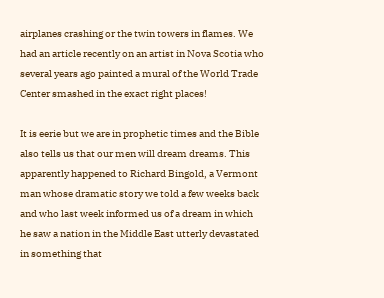airplanes crashing or the twin towers in flames. We had an article recently on an artist in Nova Scotia who several years ago painted a mural of the World Trade Center smashed in the exact right places!

It is eerie but we are in prophetic times and the Bible also tells us that our men will dream dreams. This apparently happened to Richard Bingold, a Vermont man whose dramatic story we told a few weeks back and who last week informed us of a dream in which he saw a nation in the Middle East utterly devastated in something that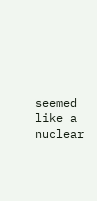seemed like a nuclear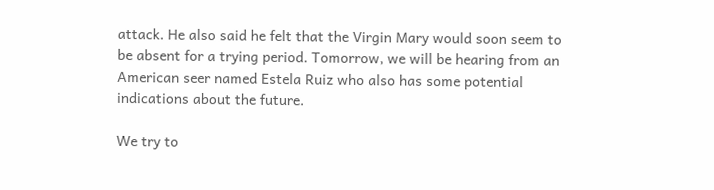attack. He also said he felt that the Virgin Mary would soon seem to be absent for a trying period. Tomorrow, we will be hearing from an American seer named Estela Ruiz who also has some potential indications about the future.

We try to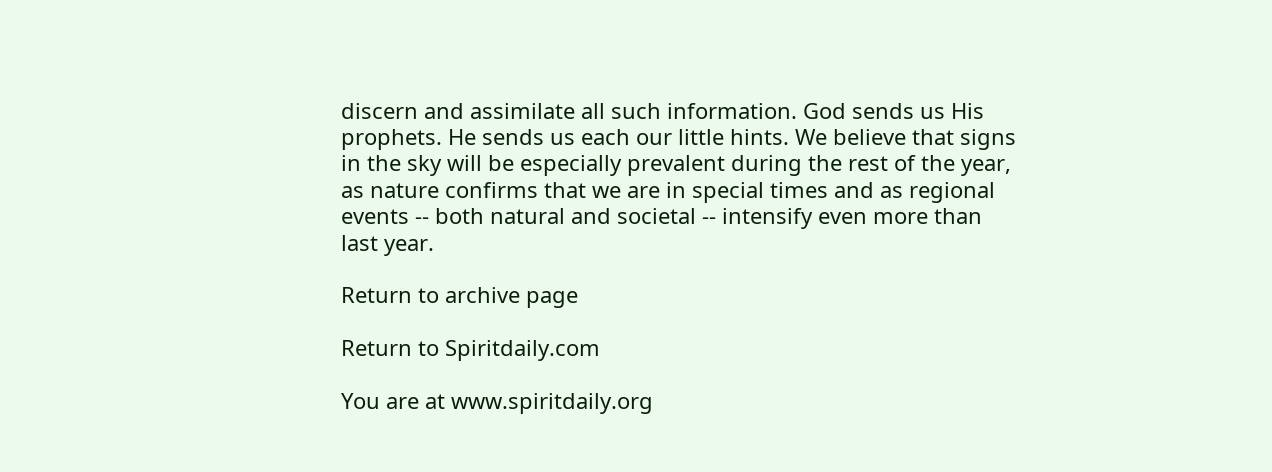discern and assimilate all such information. God sends us His prophets. He sends us each our little hints. We believe that signs in the sky will be especially prevalent during the rest of the year, as nature confirms that we are in special times and as regional events -- both natural and societal -- intensify even more than last year.

Return to archive page

Return to Spiritdaily.com

You are at www.spiritdaily.org